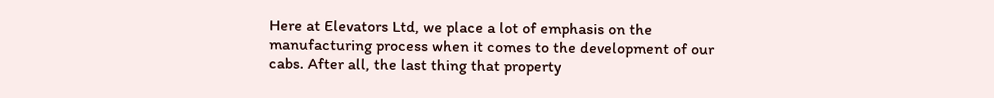Here at Elevators Ltd, we place a lot of emphasis on the manufacturing process when it comes to the development of our cabs. After all, the last thing that property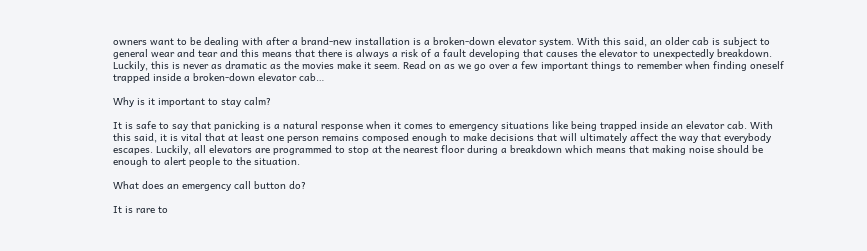owners want to be dealing with after a brand-new installation is a broken-down elevator system. With this said, an older cab is subject to general wear and tear and this means that there is always a risk of a fault developing that causes the elevator to unexpectedly breakdown. Luckily, this is never as dramatic as the movies make it seem. Read on as we go over a few important things to remember when finding oneself trapped inside a broken-down elevator cab…

Why is it important to stay calm?

It is safe to say that panicking is a natural response when it comes to emergency situations like being trapped inside an elevator cab. With this said, it is vital that at least one person remains composed enough to make decisions that will ultimately affect the way that everybody escapes. Luckily, all elevators are programmed to stop at the nearest floor during a breakdown which means that making noise should be enough to alert people to the situation.

What does an emergency call button do?

It is rare to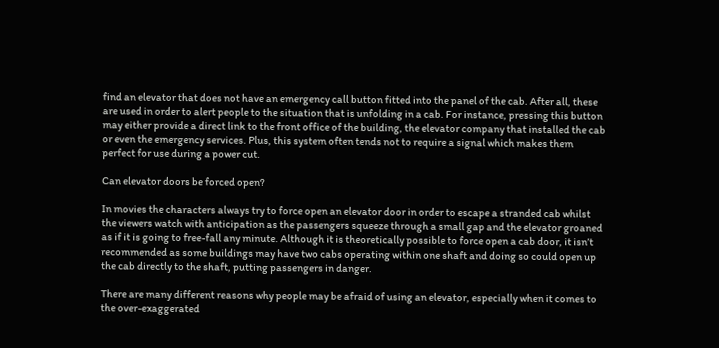find an elevator that does not have an emergency call button fitted into the panel of the cab. After all, these are used in order to alert people to the situation that is unfolding in a cab. For instance, pressing this button may either provide a direct link to the front office of the building, the elevator company that installed the cab or even the emergency services. Plus, this system often tends not to require a signal which makes them perfect for use during a power cut.

Can elevator doors be forced open?

In movies the characters always try to force open an elevator door in order to escape a stranded cab whilst the viewers watch with anticipation as the passengers squeeze through a small gap and the elevator groaned as if it is going to free-fall any minute. Although it is theoretically possible to force open a cab door, it isn’t recommended as some buildings may have two cabs operating within one shaft and doing so could open up the cab directly to the shaft, putting passengers in danger.

There are many different reasons why people may be afraid of using an elevator, especially when it comes to the over-exaggerated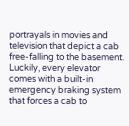portrayals in movies and television that depict a cab free-falling to the basement. Luckily, every elevator comes with a built-in emergency braking system that forces a cab to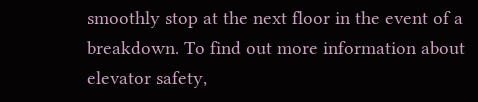smoothly stop at the next floor in the event of a breakdown. To find out more information about elevator safety,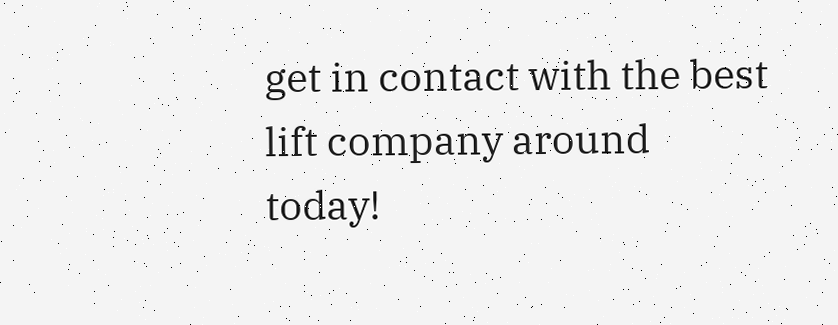get in contact with the best lift company around today!